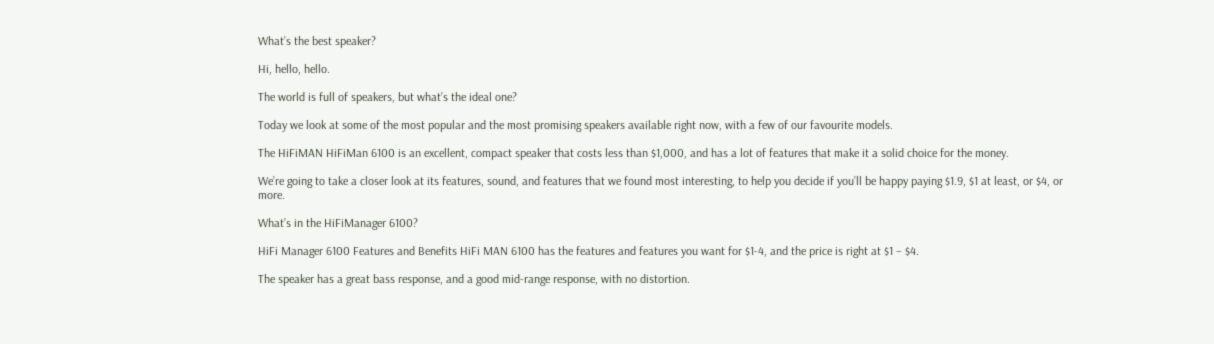What’s the best speaker?

Hi, hello, hello.

The world is full of speakers, but what’s the ideal one?

Today we look at some of the most popular and the most promising speakers available right now, with a few of our favourite models.

The HiFiMAN HiFiMan 6100 is an excellent, compact speaker that costs less than $1,000, and has a lot of features that make it a solid choice for the money.

We’re going to take a closer look at its features, sound, and features that we found most interesting, to help you decide if you’ll be happy paying $1.9, $1 at least, or $4, or more.

What’s in the HiFiManager 6100?

HiFi Manager 6100 Features and Benefits HiFi MAN 6100 has the features and features you want for $1-4, and the price is right at $1 – $4.

The speaker has a great bass response, and a good mid-range response, with no distortion.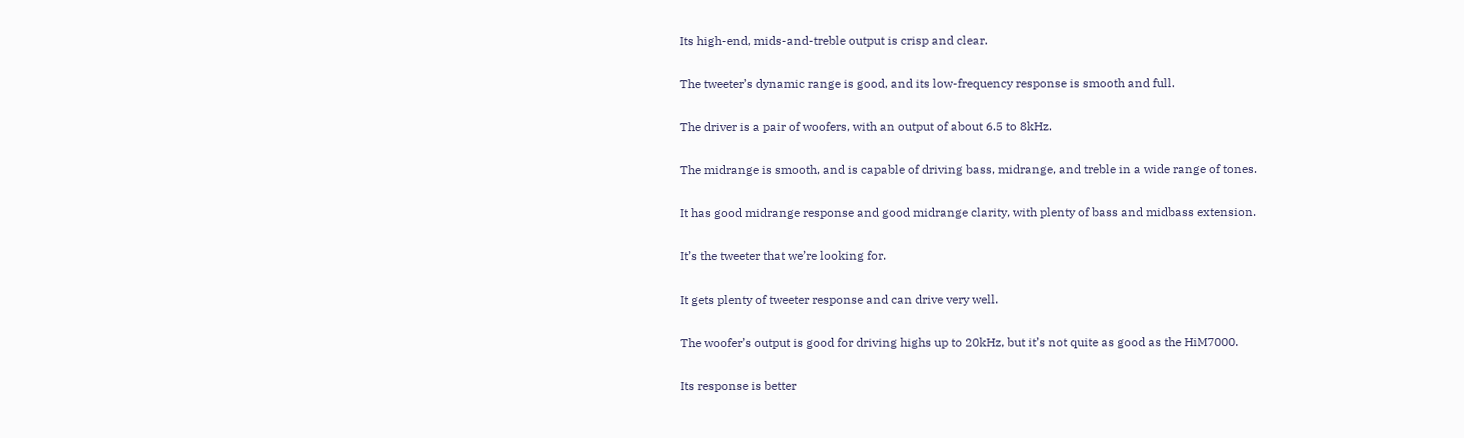Its high-end, mids-and-treble output is crisp and clear.

The tweeter’s dynamic range is good, and its low-frequency response is smooth and full.

The driver is a pair of woofers, with an output of about 6.5 to 8kHz.

The midrange is smooth, and is capable of driving bass, midrange, and treble in a wide range of tones.

It has good midrange response and good midrange clarity, with plenty of bass and midbass extension.

It’s the tweeter that we’re looking for.

It gets plenty of tweeter response and can drive very well.

The woofer’s output is good for driving highs up to 20kHz, but it’s not quite as good as the HiM7000.

Its response is better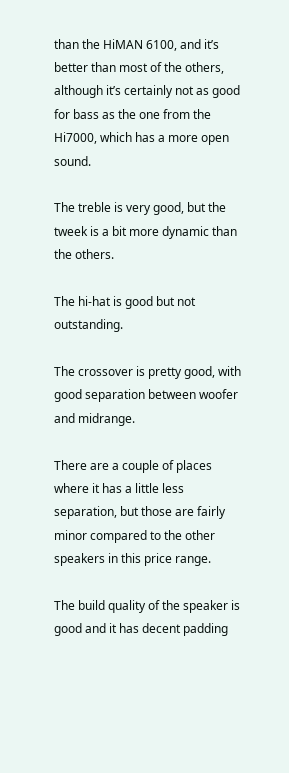than the HiMAN 6100, and it’s better than most of the others, although it’s certainly not as good for bass as the one from the Hi7000, which has a more open sound.

The treble is very good, but the tweek is a bit more dynamic than the others.

The hi-hat is good but not outstanding.

The crossover is pretty good, with good separation between woofer and midrange.

There are a couple of places where it has a little less separation, but those are fairly minor compared to the other speakers in this price range.

The build quality of the speaker is good and it has decent padding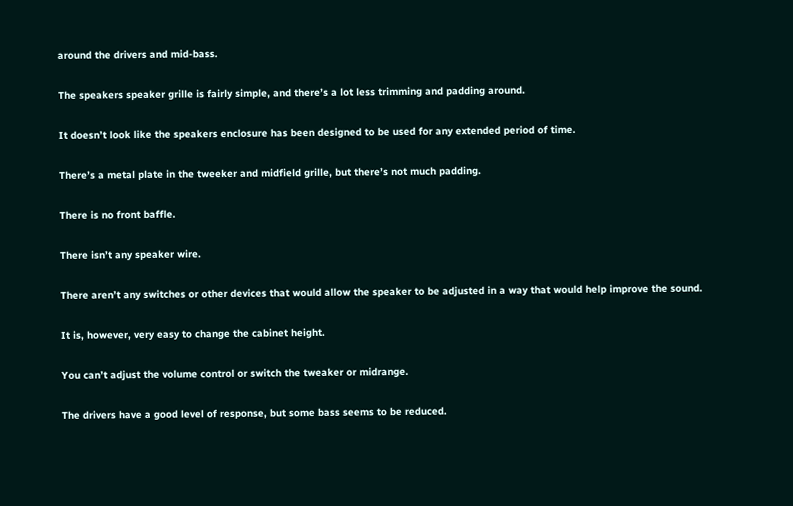around the drivers and mid-bass.

The speakers speaker grille is fairly simple, and there’s a lot less trimming and padding around.

It doesn’t look like the speakers enclosure has been designed to be used for any extended period of time.

There’s a metal plate in the tweeker and midfield grille, but there’s not much padding.

There is no front baffle.

There isn’t any speaker wire.

There aren’t any switches or other devices that would allow the speaker to be adjusted in a way that would help improve the sound.

It is, however, very easy to change the cabinet height.

You can’t adjust the volume control or switch the tweaker or midrange.

The drivers have a good level of response, but some bass seems to be reduced.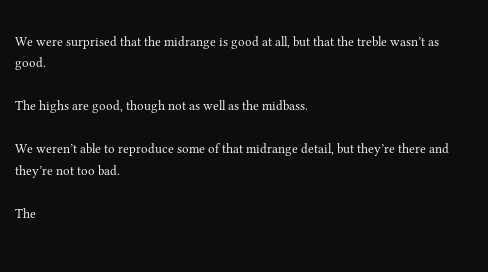We were surprised that the midrange is good at all, but that the treble wasn’t as good.

The highs are good, though not as well as the midbass.

We weren’t able to reproduce some of that midrange detail, but they’re there and they’re not too bad.

The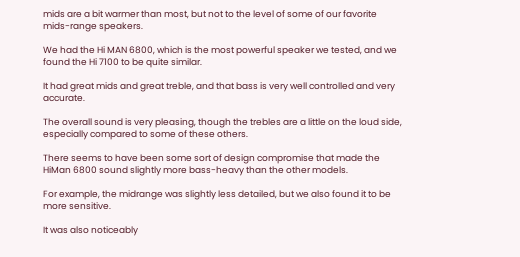mids are a bit warmer than most, but not to the level of some of our favorite mids-range speakers.

We had the Hi MAN 6800, which is the most powerful speaker we tested, and we found the Hi 7100 to be quite similar.

It had great mids and great treble, and that bass is very well controlled and very accurate.

The overall sound is very pleasing, though the trebles are a little on the loud side, especially compared to some of these others.

There seems to have been some sort of design compromise that made the HiMan 6800 sound slightly more bass-heavy than the other models.

For example, the midrange was slightly less detailed, but we also found it to be more sensitive.

It was also noticeably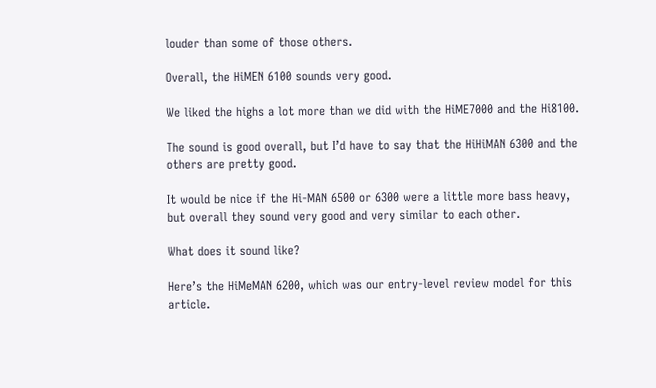louder than some of those others.

Overall, the HiMEN 6100 sounds very good.

We liked the highs a lot more than we did with the HiME7000 and the Hi8100.

The sound is good overall, but I’d have to say that the HiHiMAN 6300 and the others are pretty good.

It would be nice if the Hi-MAN 6500 or 6300 were a little more bass heavy, but overall they sound very good and very similar to each other.

What does it sound like?

Here’s the HiMeMAN 6200, which was our entry-level review model for this article.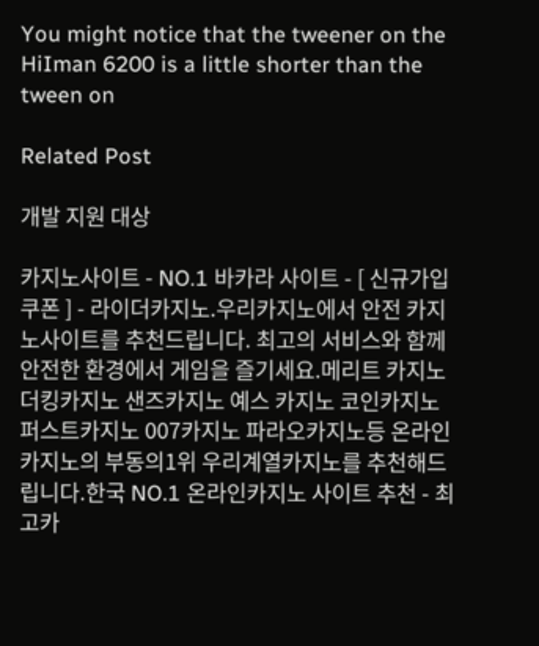You might notice that the tweener on the HiIman 6200 is a little shorter than the tween on

Related Post

개발 지원 대상

카지노사이트 - NO.1 바카라 사이트 - [ 신규가입쿠폰 ] - 라이더카지노.우리카지노에서 안전 카지노사이트를 추천드립니다. 최고의 서비스와 함께 안전한 환경에서 게임을 즐기세요.메리트 카지노 더킹카지노 샌즈카지노 예스 카지노 코인카지노 퍼스트카지노 007카지노 파라오카지노등 온라인카지노의 부동의1위 우리계열카지노를 추천해드립니다.한국 NO.1 온라인카지노 사이트 추천 - 최고카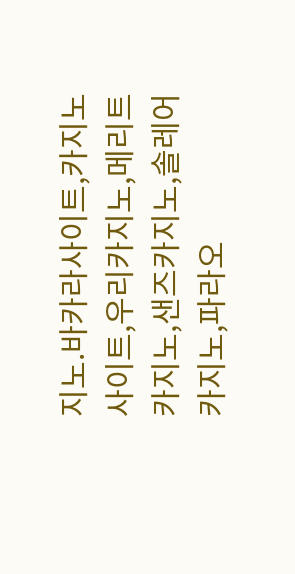지노.바카라사이트,카지노사이트,우리카지노,메리트카지노,샌즈카지노,솔레어카지노,파라오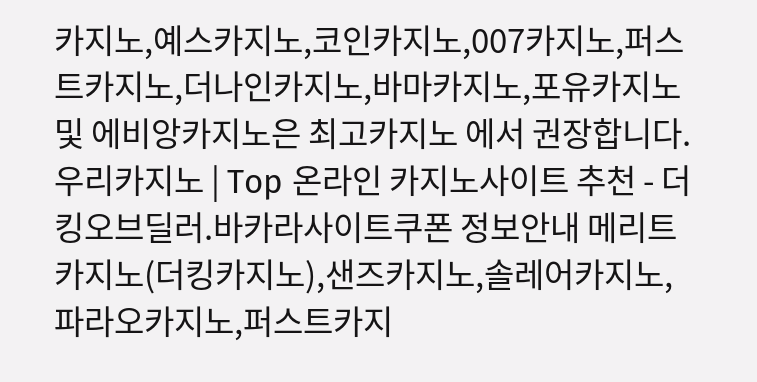카지노,예스카지노,코인카지노,007카지노,퍼스트카지노,더나인카지노,바마카지노,포유카지노 및 에비앙카지노은 최고카지노 에서 권장합니다.우리카지노 | Top 온라인 카지노사이트 추천 - 더킹오브딜러.바카라사이트쿠폰 정보안내 메리트카지노(더킹카지노),샌즈카지노,솔레어카지노,파라오카지노,퍼스트카지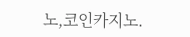노,코인카지노.